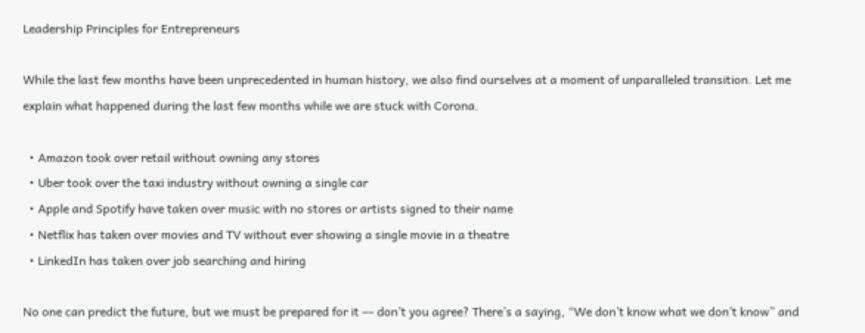Leadership Principles for Entrepreneurs

While the last few months have been unprecedented in human history, we also find ourselves at a moment of unparalleled transition. Let me explain what happened during the last few months while we are stuck with Corona.

  • Amazon took over retail without owning any stores
  • Uber took over the taxi industry without owning a single car
  • Apple and Spotify have taken over music with no stores or artists signed to their name
  • Netflix has taken over movies and TV without ever showing a single movie in a theatre
  • LinkedIn has taken over job searching and hiring

No one can predict the future, but we must be prepared for it –– don’t you agree? There’s a saying, “We don’t know what we don’t know” and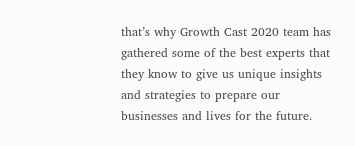that’s why Growth Cast 2020 team has gathered some of the best experts that they know to give us unique insights and strategies to prepare our businesses and lives for the future.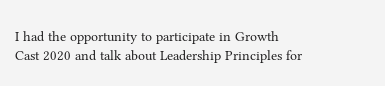I had the opportunity to participate in Growth Cast 2020 and talk about Leadership Principles for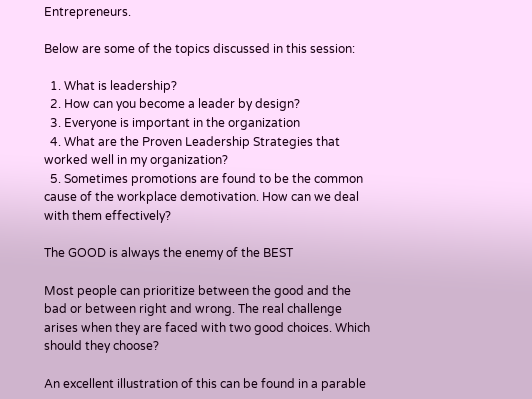Entrepreneurs.

Below are some of the topics discussed in this session:

  1. What is leadership?
  2. How can you become a leader by design?
  3. Everyone is important in the organization
  4. What are the Proven Leadership Strategies that worked well in my organization?
  5. Sometimes promotions are found to be the common cause of the workplace demotivation. How can we deal with them effectively?

The GOOD is always the enemy of the BEST

Most people can prioritize between the good and the bad or between right and wrong. The real challenge arises when they are faced with two good choices. Which should they choose?

An excellent illustration of this can be found in a parable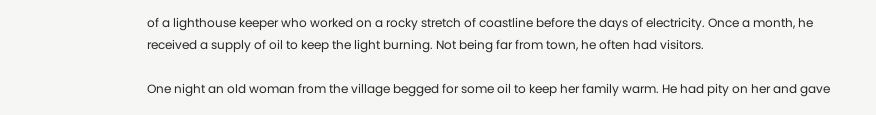of a lighthouse keeper who worked on a rocky stretch of coastline before the days of electricity. Once a month, he received a supply of oil to keep the light burning. Not being far from town, he often had visitors.

One night an old woman from the village begged for some oil to keep her family warm. He had pity on her and gave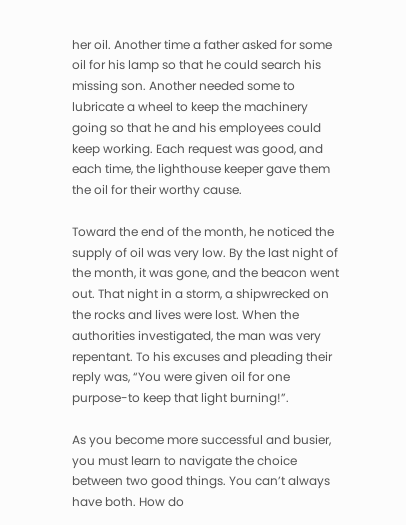her oil. Another time a father asked for some oil for his lamp so that he could search his missing son. Another needed some to lubricate a wheel to keep the machinery going so that he and his employees could keep working. Each request was good, and each time, the lighthouse keeper gave them the oil for their worthy cause.

Toward the end of the month, he noticed the supply of oil was very low. By the last night of the month, it was gone, and the beacon went out. That night in a storm, a shipwrecked on the rocks and lives were lost. When the authorities investigated, the man was very repentant. To his excuses and pleading their reply was, “You were given oil for one purpose-to keep that light burning!”.

As you become more successful and busier, you must learn to navigate the choice between two good things. You can’t always have both. How do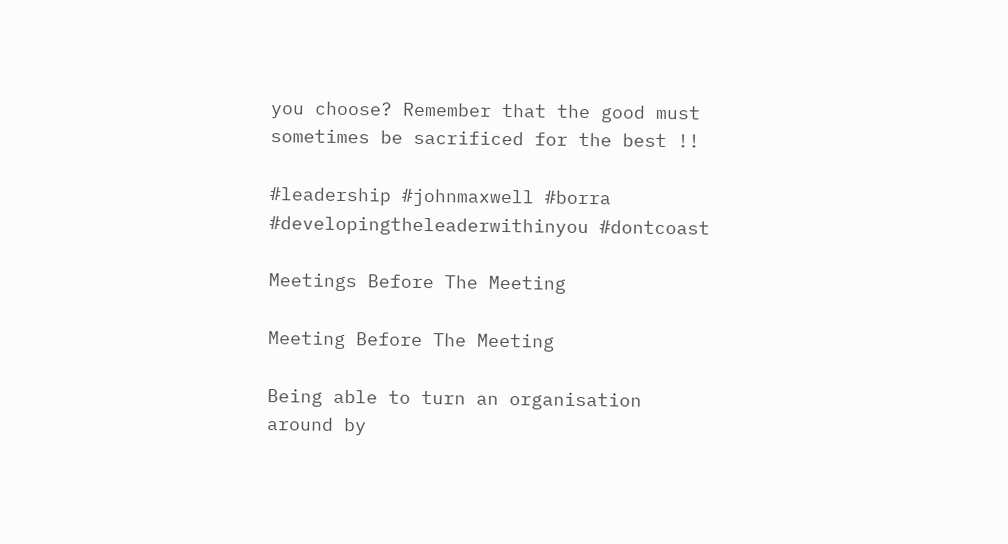you choose? Remember that the good must sometimes be sacrificed for the best !!

#leadership #johnmaxwell #borra #developingtheleaderwithinyou #dontcoast

Meetings Before The Meeting

Meeting Before The Meeting

Being able to turn an organisation around by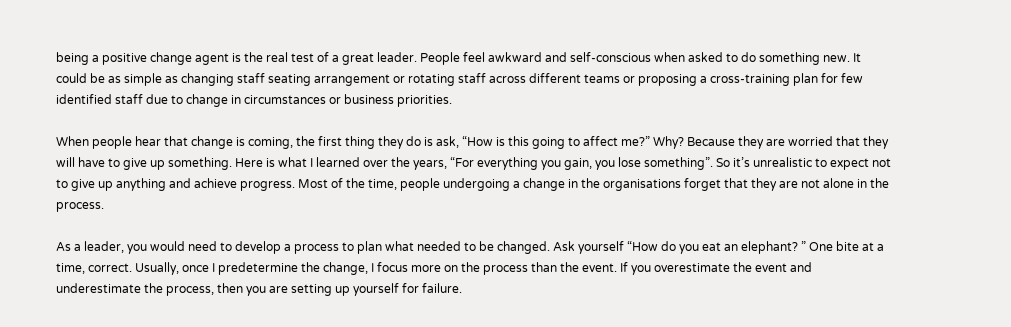being a positive change agent is the real test of a great leader. People feel awkward and self-conscious when asked to do something new. It could be as simple as changing staff seating arrangement or rotating staff across different teams or proposing a cross-training plan for few identified staff due to change in circumstances or business priorities.

When people hear that change is coming, the first thing they do is ask, “How is this going to affect me?” Why? Because they are worried that they will have to give up something. Here is what I learned over the years, “For everything you gain, you lose something”. So it’s unrealistic to expect not to give up anything and achieve progress. Most of the time, people undergoing a change in the organisations forget that they are not alone in the process.

As a leader, you would need to develop a process to plan what needed to be changed. Ask yourself “How do you eat an elephant? ” One bite at a time, correct. Usually, once I predetermine the change, I focus more on the process than the event. If you overestimate the event and underestimate the process, then you are setting up yourself for failure.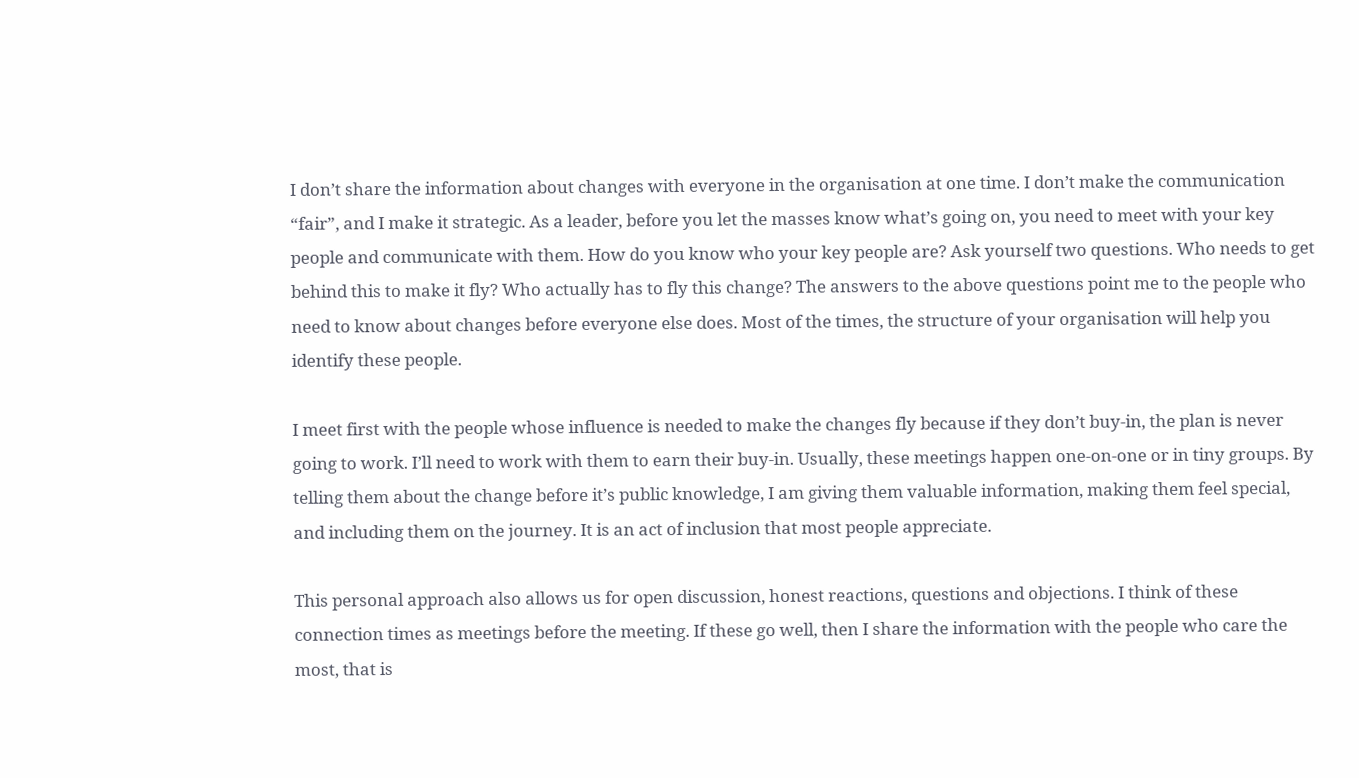I don’t share the information about changes with everyone in the organisation at one time. I don’t make the communication “fair”, and I make it strategic. As a leader, before you let the masses know what’s going on, you need to meet with your key people and communicate with them. How do you know who your key people are? Ask yourself two questions. Who needs to get behind this to make it fly? Who actually has to fly this change? The answers to the above questions point me to the people who need to know about changes before everyone else does. Most of the times, the structure of your organisation will help you identify these people.

I meet first with the people whose influence is needed to make the changes fly because if they don’t buy-in, the plan is never going to work. I’ll need to work with them to earn their buy-in. Usually, these meetings happen one-on-one or in tiny groups. By telling them about the change before it’s public knowledge, I am giving them valuable information, making them feel special, and including them on the journey. It is an act of inclusion that most people appreciate.

This personal approach also allows us for open discussion, honest reactions, questions and objections. I think of these connection times as meetings before the meeting. If these go well, then I share the information with the people who care the most, that is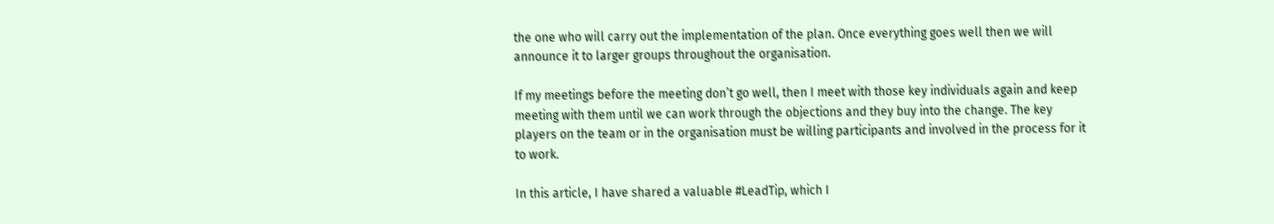the one who will carry out the implementation of the plan. Once everything goes well then we will announce it to larger groups throughout the organisation.

If my meetings before the meeting don’t go well, then I meet with those key individuals again and keep meeting with them until we can work through the objections and they buy into the change. The key players on the team or in the organisation must be willing participants and involved in the process for it to work.

In this article, I have shared a valuable #LeadTip, which I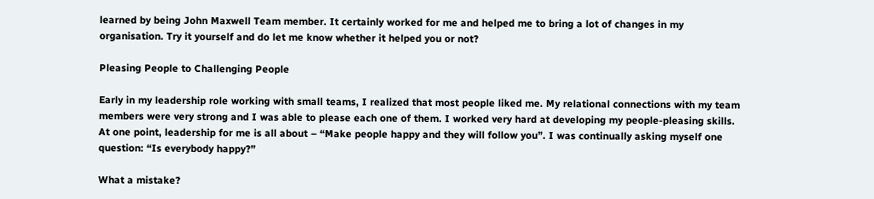learned by being John Maxwell Team member. It certainly worked for me and helped me to bring a lot of changes in my organisation. Try it yourself and do let me know whether it helped you or not?

Pleasing People to Challenging People

Early in my leadership role working with small teams, I realized that most people liked me. My relational connections with my team members were very strong and I was able to please each one of them. I worked very hard at developing my people-pleasing skills. At one point, leadership for me is all about – “Make people happy and they will follow you”. I was continually asking myself one question: “Is everybody happy?”

What a mistake?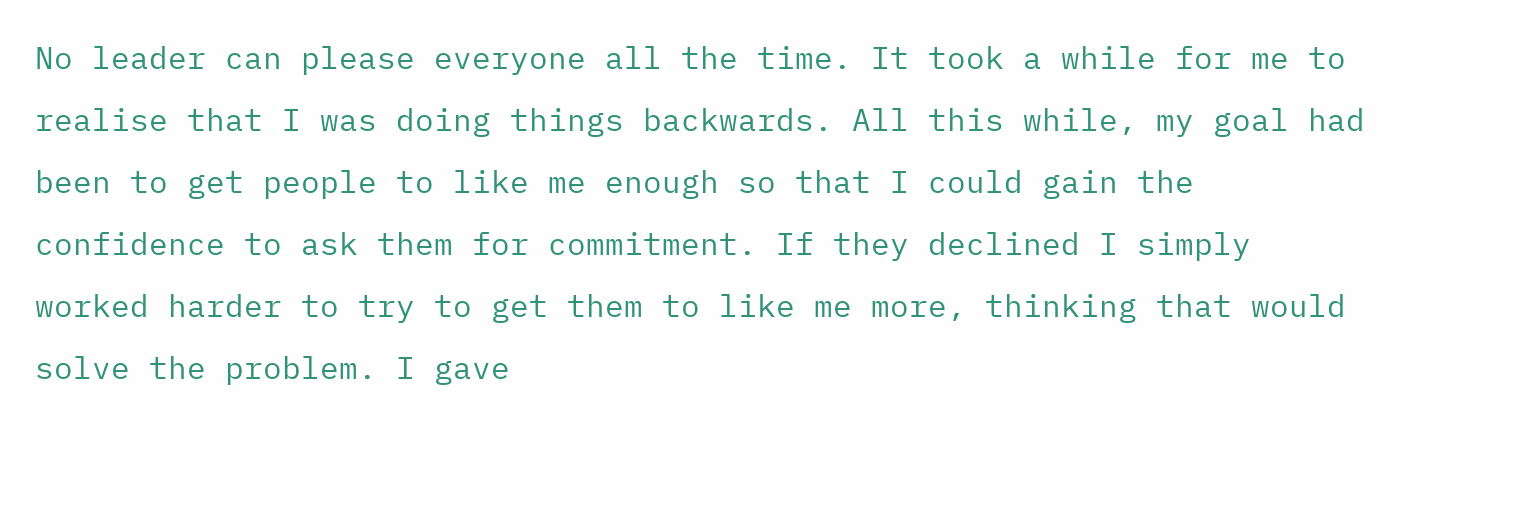No leader can please everyone all the time. It took a while for me to realise that I was doing things backwards. All this while, my goal had been to get people to like me enough so that I could gain the confidence to ask them for commitment. If they declined I simply worked harder to try to get them to like me more, thinking that would solve the problem. I gave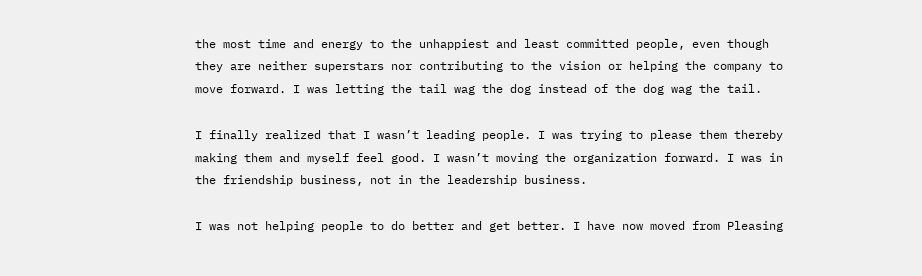the most time and energy to the unhappiest and least committed people, even though they are neither superstars nor contributing to the vision or helping the company to move forward. I was letting the tail wag the dog instead of the dog wag the tail.

I finally realized that I wasn’t leading people. I was trying to please them thereby making them and myself feel good. I wasn’t moving the organization forward. I was in the friendship business, not in the leadership business.

I was not helping people to do better and get better. I have now moved from Pleasing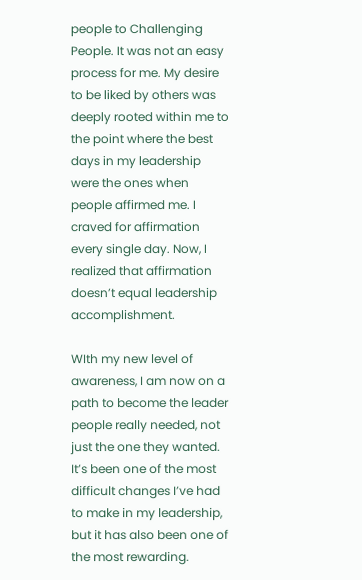people to Challenging People. It was not an easy process for me. My desire to be liked by others was deeply rooted within me to the point where the best days in my leadership were the ones when people affirmed me. I craved for affirmation every single day. Now, I realized that affirmation doesn’t equal leadership accomplishment.

WIth my new level of awareness, I am now on a path to become the leader people really needed, not just the one they wanted. It’s been one of the most difficult changes I’ve had to make in my leadership, but it has also been one of the most rewarding.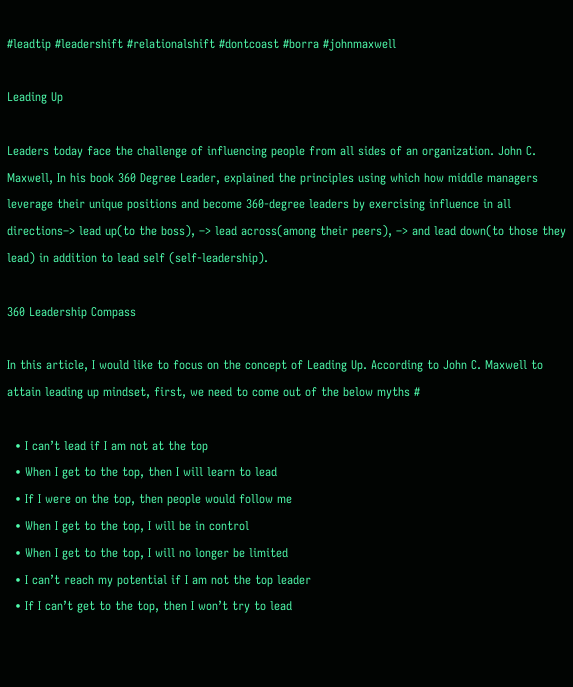#leadtip #leadershift #relationalshift #dontcoast #borra #johnmaxwell

Leading Up

Leaders today face the challenge of influencing people from all sides of an organization. John C. Maxwell, In his book 360 Degree Leader, explained the principles using which how middle managers leverage their unique positions and become 360-degree leaders by exercising influence in all directions–> lead up(to the boss), –> lead across(among their peers), –> and lead down(to those they lead) in addition to lead self (self-leadership).

360 Leadership Compass

In this article, I would like to focus on the concept of Leading Up. According to John C. Maxwell to attain leading up mindset, first, we need to come out of the below myths #

  • I can’t lead if I am not at the top
  • When I get to the top, then I will learn to lead
  • If I were on the top, then people would follow me
  • When I get to the top, I will be in control
  • When I get to the top, I will no longer be limited
  • I can’t reach my potential if I am not the top leader
  • If I can’t get to the top, then I won’t try to lead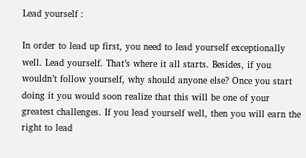Lead yourself :

In order to lead up first, you need to lead yourself exceptionally well. Lead yourself. That’s where it all starts. Besides, if you wouldn’t follow yourself, why should anyone else? Once you start doing it you would soon realize that this will be one of your greatest challenges. If you lead yourself well, then you will earn the right to lead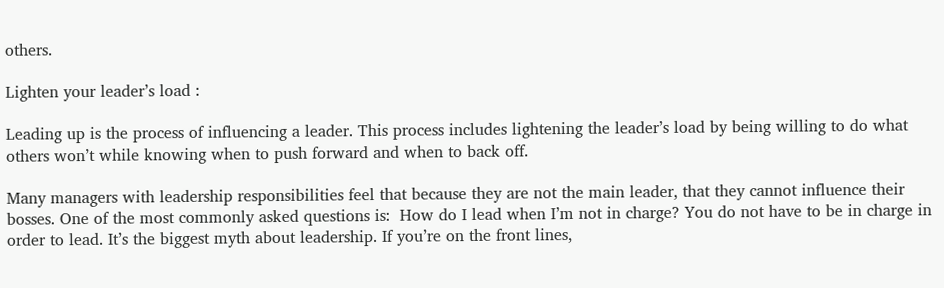others.

Lighten your leader’s load :

Leading up is the process of influencing a leader. This process includes lightening the leader’s load by being willing to do what others won’t while knowing when to push forward and when to back off.

Many managers with leadership responsibilities feel that because they are not the main leader, that they cannot influence their bosses. One of the most commonly asked questions is:  How do I lead when I’m not in charge? You do not have to be in charge in order to lead. It’s the biggest myth about leadership. If you’re on the front lines,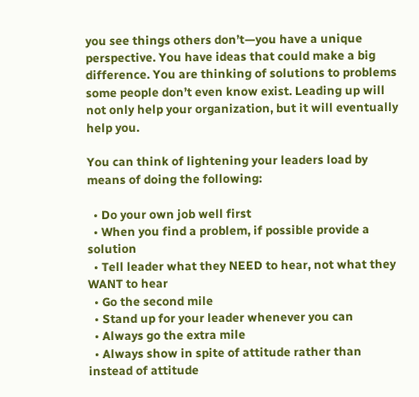you see things others don’t—you have a unique perspective. You have ideas that could make a big difference. You are thinking of solutions to problems some people don’t even know exist. Leading up will not only help your organization, but it will eventually help you.

You can think of lightening your leaders load by means of doing the following:

  • Do your own job well first
  • When you find a problem, if possible provide a solution
  • Tell leader what they NEED to hear, not what they WANT to hear
  • Go the second mile
  • Stand up for your leader whenever you can
  • Always go the extra mile
  • Always show in spite of attitude rather than instead of attitude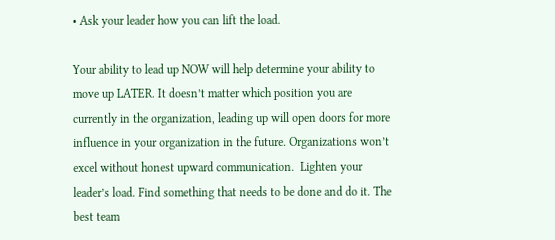• Ask your leader how you can lift the load.

Your ability to lead up NOW will help determine your ability to move up LATER. It doesn’t matter which position you are currently in the organization, leading up will open doors for more influence in your organization in the future. Organizations won’t excel without honest upward communication.  Lighten your leader’s load. Find something that needs to be done and do it. The best team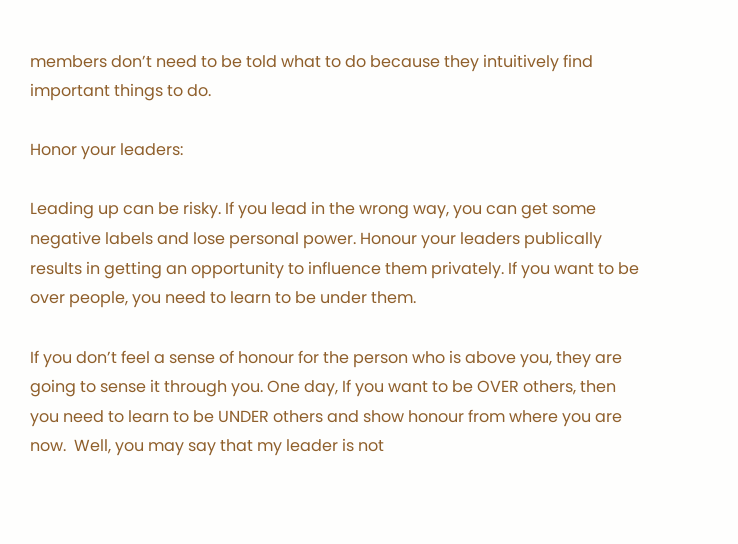members don’t need to be told what to do because they intuitively find important things to do.

Honor your leaders:

Leading up can be risky. If you lead in the wrong way, you can get some negative labels and lose personal power. Honour your leaders publically results in getting an opportunity to influence them privately. If you want to be over people, you need to learn to be under them.

If you don’t feel a sense of honour for the person who is above you, they are going to sense it through you. One day, If you want to be OVER others, then you need to learn to be UNDER others and show honour from where you are now.  Well, you may say that my leader is not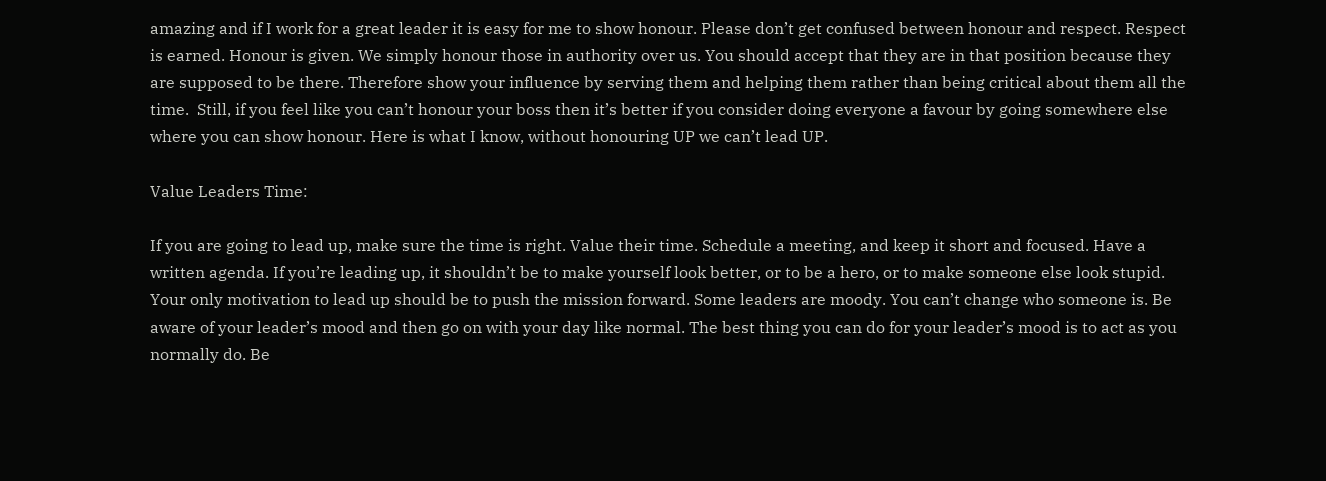amazing and if I work for a great leader it is easy for me to show honour. Please don’t get confused between honour and respect. Respect is earned. Honour is given. We simply honour those in authority over us. You should accept that they are in that position because they are supposed to be there. Therefore show your influence by serving them and helping them rather than being critical about them all the time.  Still, if you feel like you can’t honour your boss then it’s better if you consider doing everyone a favour by going somewhere else where you can show honour. Here is what I know, without honouring UP we can’t lead UP.

Value Leaders Time:

If you are going to lead up, make sure the time is right. Value their time. Schedule a meeting, and keep it short and focused. Have a written agenda. If you’re leading up, it shouldn’t be to make yourself look better, or to be a hero, or to make someone else look stupid. Your only motivation to lead up should be to push the mission forward. Some leaders are moody. You can’t change who someone is. Be aware of your leader’s mood and then go on with your day like normal. The best thing you can do for your leader’s mood is to act as you normally do. Be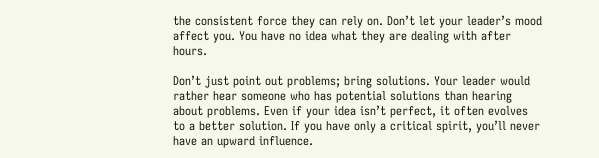the consistent force they can rely on. Don’t let your leader’s mood affect you. You have no idea what they are dealing with after hours.

Don’t just point out problems; bring solutions. Your leader would rather hear someone who has potential solutions than hearing about problems. Even if your idea isn’t perfect, it often evolves to a better solution. If you have only a critical spirit, you’ll never have an upward influence.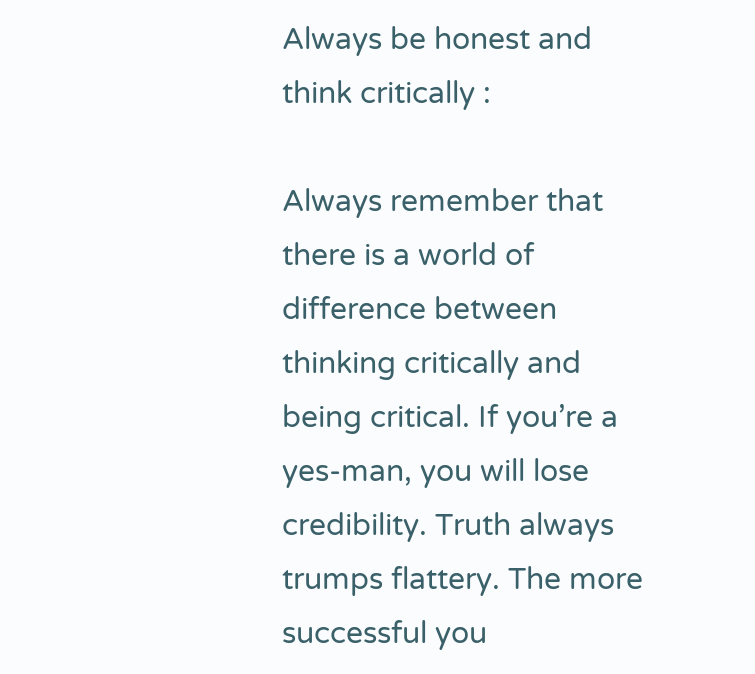Always be honest and think critically :

Always remember that there is a world of difference between thinking critically and being critical. If you’re a yes-man, you will lose credibility. Truth always trumps flattery. The more successful you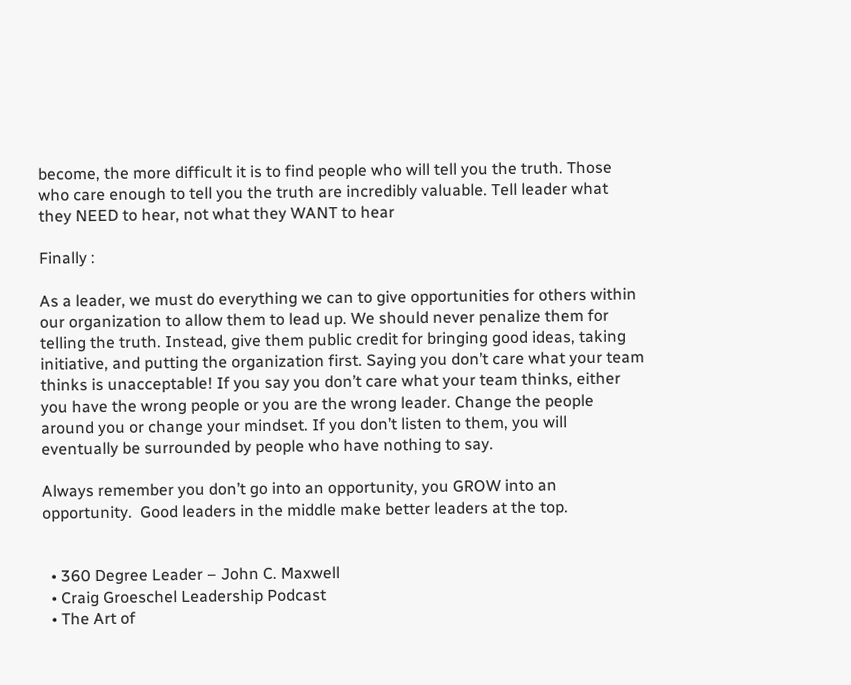become, the more difficult it is to find people who will tell you the truth. Those who care enough to tell you the truth are incredibly valuable. Tell leader what they NEED to hear, not what they WANT to hear

Finally :

As a leader, we must do everything we can to give opportunities for others within our organization to allow them to lead up. We should never penalize them for telling the truth. Instead, give them public credit for bringing good ideas, taking initiative, and putting the organization first. Saying you don’t care what your team thinks is unacceptable! If you say you don’t care what your team thinks, either you have the wrong people or you are the wrong leader. Change the people around you or change your mindset. If you don’t listen to them, you will eventually be surrounded by people who have nothing to say.

Always remember you don’t go into an opportunity, you GROW into an opportunity.  Good leaders in the middle make better leaders at the top.


  • 360 Degree Leader – John C. Maxwell
  • Craig Groeschel Leadership Podcast
  • The Art of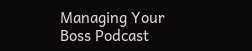Managing Your Boss Podcast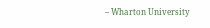– Wharton University